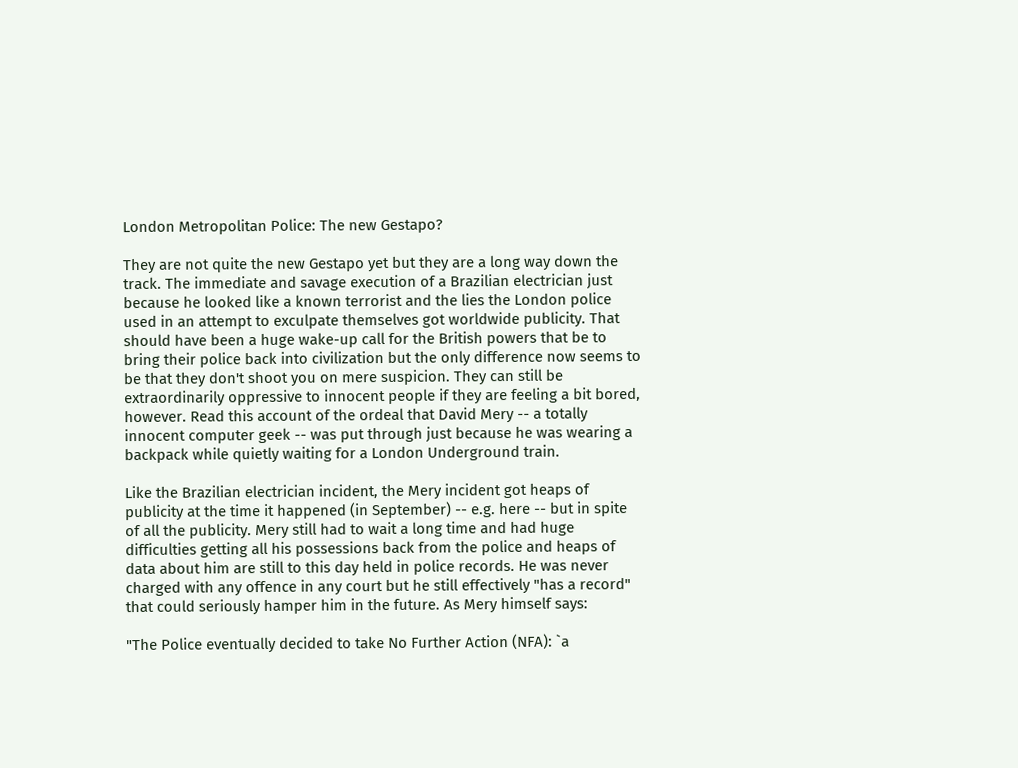London Metropolitan Police: The new Gestapo?

They are not quite the new Gestapo yet but they are a long way down the track. The immediate and savage execution of a Brazilian electrician just because he looked like a known terrorist and the lies the London police used in an attempt to exculpate themselves got worldwide publicity. That should have been a huge wake-up call for the British powers that be to bring their police back into civilization but the only difference now seems to be that they don't shoot you on mere suspicion. They can still be extraordinarily oppressive to innocent people if they are feeling a bit bored, however. Read this account of the ordeal that David Mery -- a totally innocent computer geek -- was put through just because he was wearing a backpack while quietly waiting for a London Underground train.

Like the Brazilian electrician incident, the Mery incident got heaps of publicity at the time it happened (in September) -- e.g. here -- but in spite of all the publicity. Mery still had to wait a long time and had huge difficulties getting all his possessions back from the police and heaps of data about him are still to this day held in police records. He was never charged with any offence in any court but he still effectively "has a record" that could seriously hamper him in the future. As Mery himself says:

"The Police eventually decided to take No Further Action (NFA): `a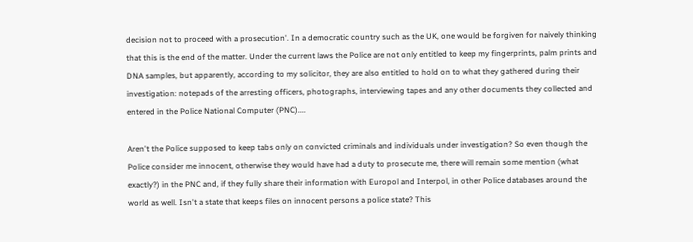decision not to proceed with a prosecution'. In a democratic country such as the UK, one would be forgiven for naively thinking that this is the end of the matter. Under the current laws the Police are not only entitled to keep my fingerprints, palm prints and DNA samples, but apparently, according to my solicitor, they are also entitled to hold on to what they gathered during their investigation: notepads of the arresting officers, photographs, interviewing tapes and any other documents they collected and entered in the Police National Computer (PNC)....

Aren't the Police supposed to keep tabs only on convicted criminals and individuals under investigation? So even though the Police consider me innocent, otherwise they would have had a duty to prosecute me, there will remain some mention (what exactly?) in the PNC and, if they fully share their information with Europol and Interpol, in other Police databases around the world as well. Isn't a state that keeps files on innocent persons a police state? This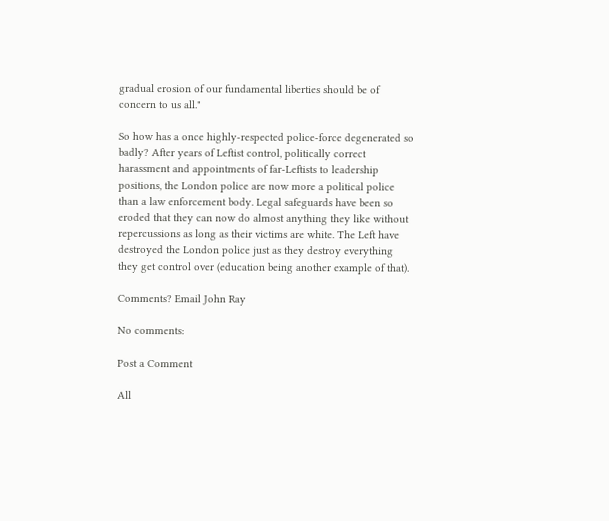gradual erosion of our fundamental liberties should be of concern to us all."

So how has a once highly-respected police-force degenerated so badly? After years of Leftist control, politically correct harassment and appointments of far-Leftists to leadership positions, the London police are now more a political police than a law enforcement body. Legal safeguards have been so eroded that they can now do almost anything they like without repercussions as long as their victims are white. The Left have destroyed the London police just as they destroy everything they get control over (education being another example of that).

Comments? Email John Ray

No comments:

Post a Comment

All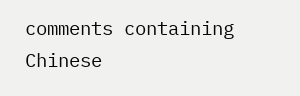comments containing Chinese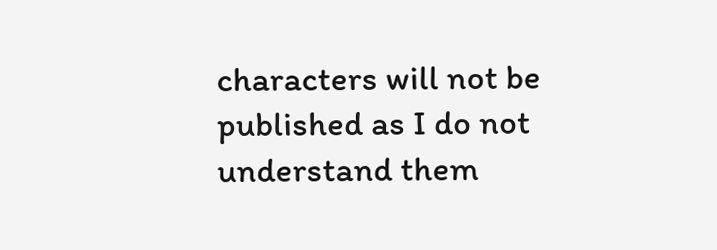characters will not be published as I do not understand them